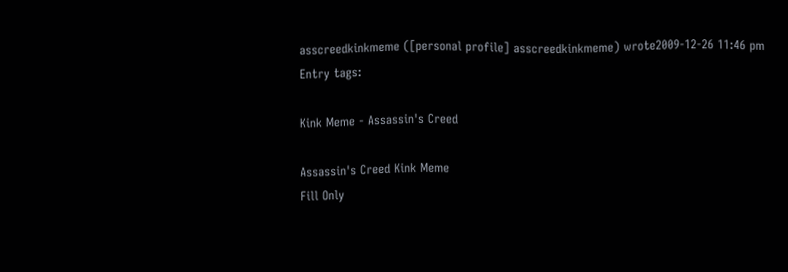asscreedkinkmeme ([personal profile] asscreedkinkmeme) wrote2009-12-26 11:46 pm
Entry tags:

Kink Meme - Assassin's Creed

Assassin's Creed Kink Meme
Fill Only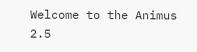Welcome to the Animus 2.5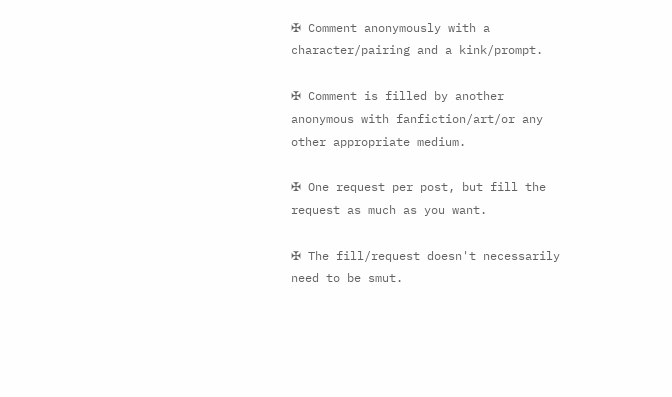✠ Comment anonymously with a character/pairing and a kink/prompt.

✠ Comment is filled by another anonymous with fanfiction/art/or any other appropriate medium.

✠ One request per post, but fill the request as much as you want.

✠ The fill/request doesn't necessarily need to be smut.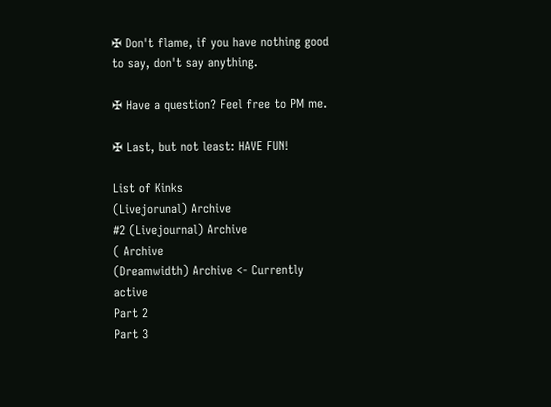✠ Don't flame, if you have nothing good to say, don't say anything.

✠ Have a question? Feel free to PM me.

✠ Last, but not least: HAVE FUN!

List of Kinks
(Livejorunal) Archive
#2 (Livejournal) Archive
( Archive
(Dreamwidth) Archive <- Currently active
Part 2
Part 3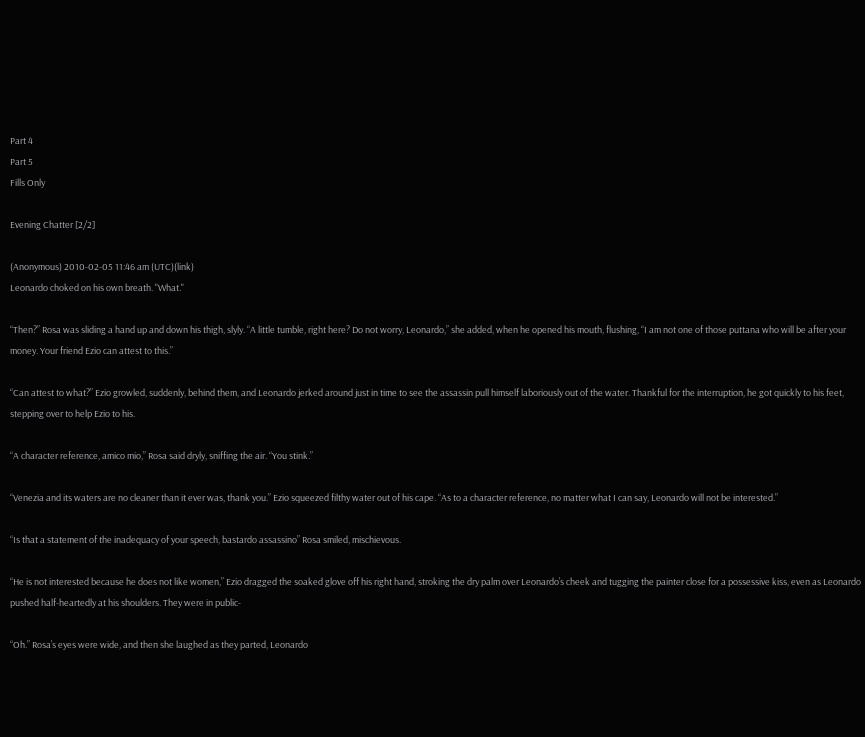Part 4
Part 5
Fills Only

Evening Chatter [2/2]

(Anonymous) 2010-02-05 11:46 am (UTC)(link)
Leonardo choked on his own breath. "What."

“Then?” Rosa was sliding a hand up and down his thigh, slyly. “A little tumble, right here? Do not worry, Leonardo,” she added, when he opened his mouth, flushing, “I am not one of those puttana who will be after your money. Your friend Ezio can attest to this.”

“Can attest to what?” Ezio growled, suddenly, behind them, and Leonardo jerked around just in time to see the assassin pull himself laboriously out of the water. Thankful for the interruption, he got quickly to his feet, stepping over to help Ezio to his.

“A character reference, amico mio,” Rosa said dryly, sniffing the air. “You stink.”

“Venezia and its waters are no cleaner than it ever was, thank you.” Ezio squeezed filthy water out of his cape. “As to a character reference, no matter what I can say, Leonardo will not be interested.”

“Is that a statement of the inadequacy of your speech, bastardo assassino” Rosa smiled, mischievous.

“He is not interested because he does not like women,” Ezio dragged the soaked glove off his right hand, stroking the dry palm over Leonardo’s cheek and tugging the painter close for a possessive kiss, even as Leonardo pushed half-heartedly at his shoulders. They were in public-

“Oh.” Rosa’s eyes were wide, and then she laughed as they parted, Leonardo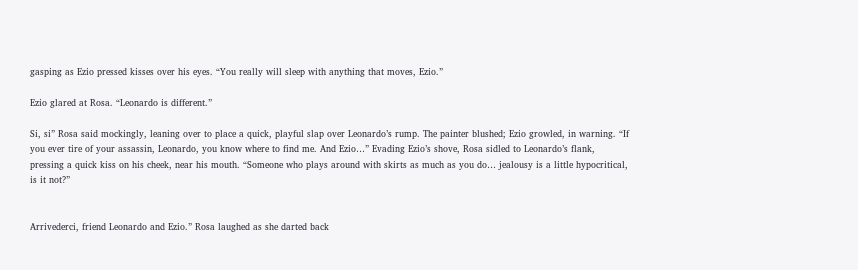gasping as Ezio pressed kisses over his eyes. “You really will sleep with anything that moves, Ezio.”

Ezio glared at Rosa. “Leonardo is different.”

Si, si” Rosa said mockingly, leaning over to place a quick, playful slap over Leonardo’s rump. The painter blushed; Ezio growled, in warning. “If you ever tire of your assassin, Leonardo, you know where to find me. And Ezio…” Evading Ezio’s shove, Rosa sidled to Leonardo’s flank, pressing a quick kiss on his cheek, near his mouth. “Someone who plays around with skirts as much as you do… jealousy is a little hypocritical, is it not?”


Arrivederci, friend Leonardo and Ezio.” Rosa laughed as she darted back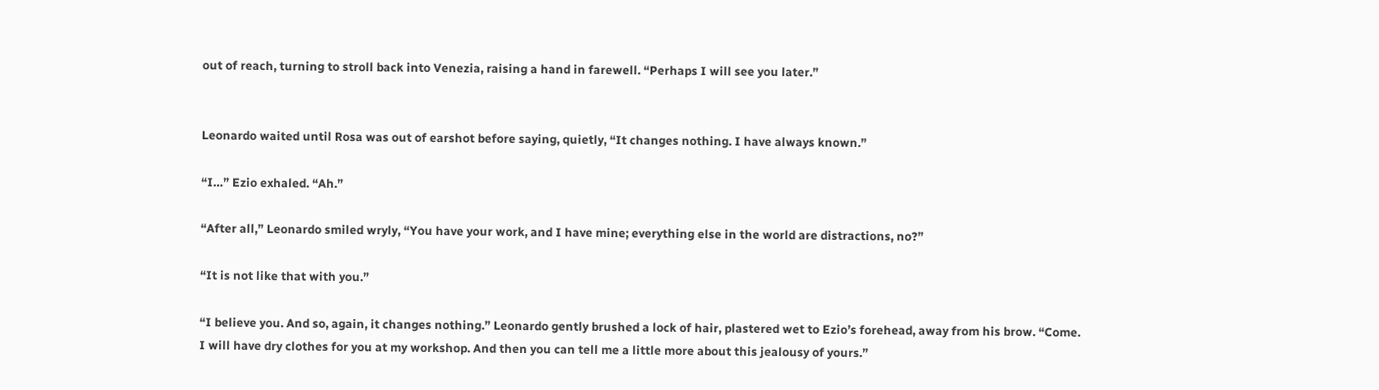out of reach, turning to stroll back into Venezia, raising a hand in farewell. “Perhaps I will see you later.”


Leonardo waited until Rosa was out of earshot before saying, quietly, “It changes nothing. I have always known.”

“I…” Ezio exhaled. “Ah.”

“After all,” Leonardo smiled wryly, “You have your work, and I have mine; everything else in the world are distractions, no?”

“It is not like that with you.”

“I believe you. And so, again, it changes nothing.” Leonardo gently brushed a lock of hair, plastered wet to Ezio’s forehead, away from his brow. “Come. I will have dry clothes for you at my workshop. And then you can tell me a little more about this jealousy of yours.”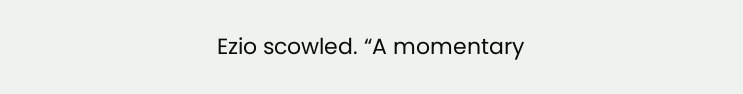Ezio scowled. “A momentary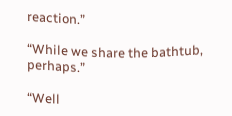reaction.”

“While we share the bathtub, perhaps.”

“Well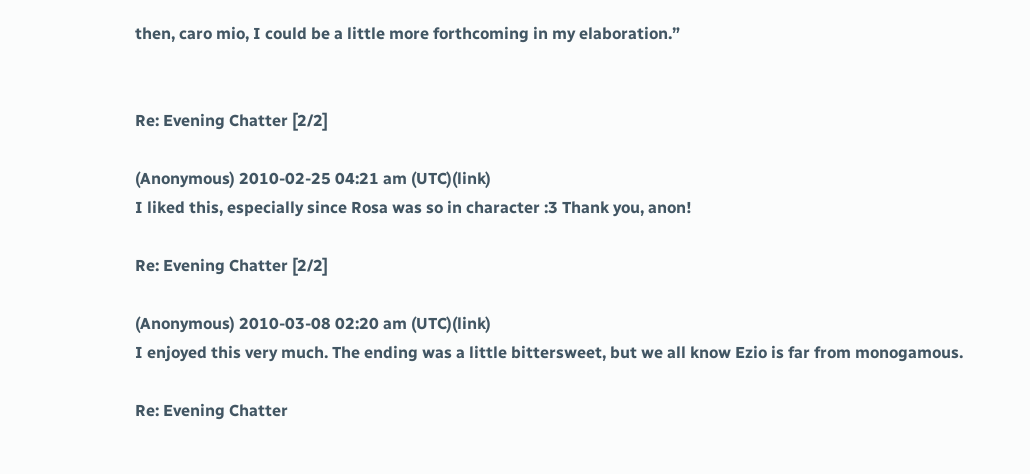then, caro mio, I could be a little more forthcoming in my elaboration.”


Re: Evening Chatter [2/2]

(Anonymous) 2010-02-25 04:21 am (UTC)(link)
I liked this, especially since Rosa was so in character :3 Thank you, anon!

Re: Evening Chatter [2/2]

(Anonymous) 2010-03-08 02:20 am (UTC)(link)
I enjoyed this very much. The ending was a little bittersweet, but we all know Ezio is far from monogamous.

Re: Evening Chatter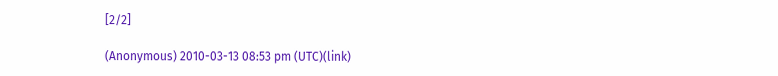[2/2]

(Anonymous) 2010-03-13 08:53 pm (UTC)(link)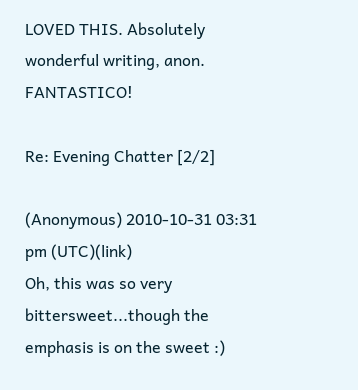LOVED THIS. Absolutely wonderful writing, anon. FANTASTICO!

Re: Evening Chatter [2/2]

(Anonymous) 2010-10-31 03:31 pm (UTC)(link)
Oh, this was so very bittersweet...though the emphasis is on the sweet :)